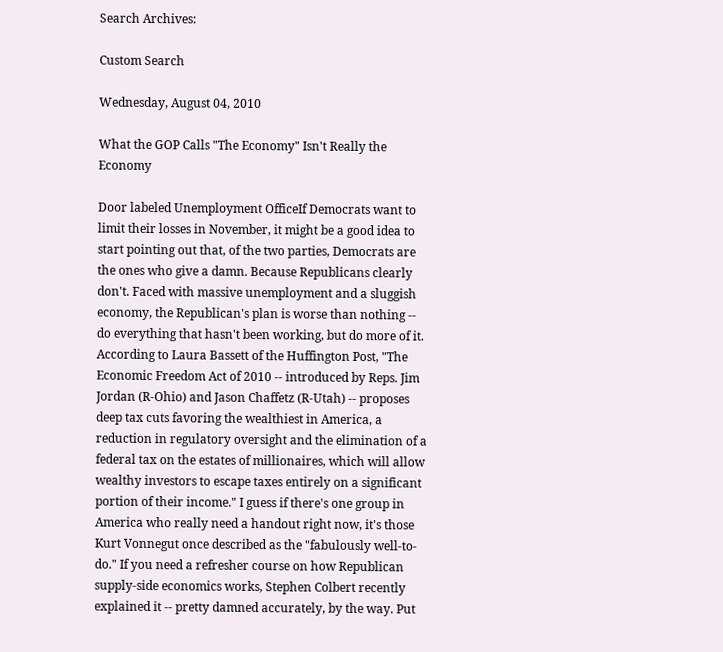Search Archives:

Custom Search

Wednesday, August 04, 2010

What the GOP Calls "The Economy" Isn't Really the Economy

Door labeled Unemployment OfficeIf Democrats want to limit their losses in November, it might be a good idea to start pointing out that, of the two parties, Democrats are the ones who give a damn. Because Republicans clearly don't. Faced with massive unemployment and a sluggish economy, the Republican's plan is worse than nothing -- do everything that hasn't been working, but do more of it. According to Laura Bassett of the Huffington Post, "The Economic Freedom Act of 2010 -- introduced by Reps. Jim Jordan (R-Ohio) and Jason Chaffetz (R-Utah) -- proposes deep tax cuts favoring the wealthiest in America, a reduction in regulatory oversight and the elimination of a federal tax on the estates of millionaires, which will allow wealthy investors to escape taxes entirely on a significant portion of their income." I guess if there's one group in America who really need a handout right now, it's those Kurt Vonnegut once described as the "fabulously well-to-do." If you need a refresher course on how Republican supply-side economics works, Stephen Colbert recently explained it -- pretty damned accurately, by the way. Put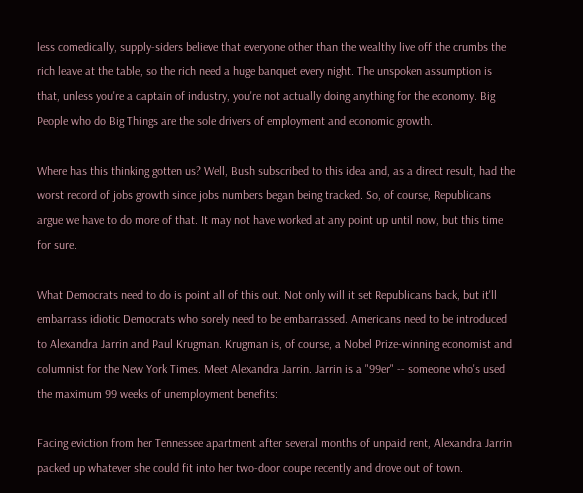less comedically, supply-siders believe that everyone other than the wealthy live off the crumbs the rich leave at the table, so the rich need a huge banquet every night. The unspoken assumption is that, unless you're a captain of industry, you're not actually doing anything for the economy. Big People who do Big Things are the sole drivers of employment and economic growth.

Where has this thinking gotten us? Well, Bush subscribed to this idea and, as a direct result, had the worst record of jobs growth since jobs numbers began being tracked. So, of course, Republicans argue we have to do more of that. It may not have worked at any point up until now, but this time for sure.

What Democrats need to do is point all of this out. Not only will it set Republicans back, but it'll embarrass idiotic Democrats who sorely need to be embarrassed. Americans need to be introduced to Alexandra Jarrin and Paul Krugman. Krugman is, of course, a Nobel Prize-winning economist and columnist for the New York Times. Meet Alexandra Jarrin. Jarrin is a "99er" -- someone who's used the maximum 99 weeks of unemployment benefits:

Facing eviction from her Tennessee apartment after several months of unpaid rent, Alexandra Jarrin packed up whatever she could fit into her two-door coupe recently and drove out of town.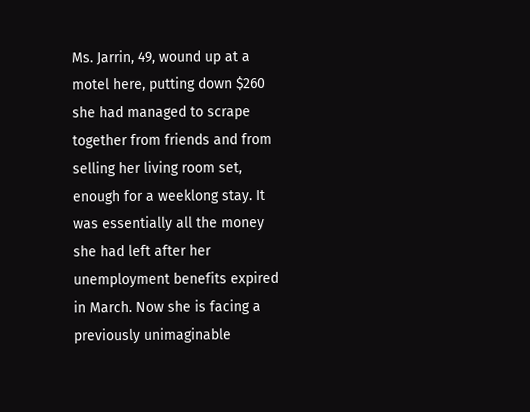Ms. Jarrin, 49, wound up at a motel here, putting down $260 she had managed to scrape together from friends and from selling her living room set, enough for a weeklong stay. It was essentially all the money she had left after her unemployment benefits expired in March. Now she is facing a previously unimaginable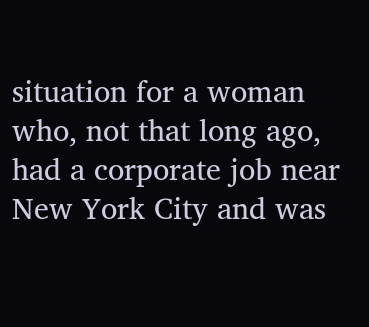situation for a woman who, not that long ago, had a corporate job near New York City and was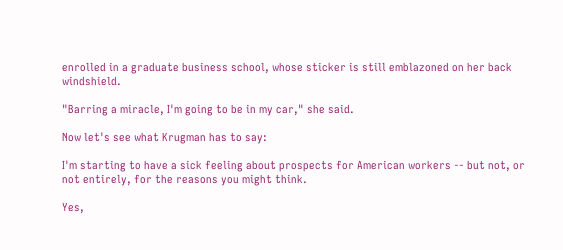enrolled in a graduate business school, whose sticker is still emblazoned on her back windshield.

"Barring a miracle, I'm going to be in my car," she said.

Now let's see what Krugman has to say:

I'm starting to have a sick feeling about prospects for American workers -- but not, or not entirely, for the reasons you might think.

Yes,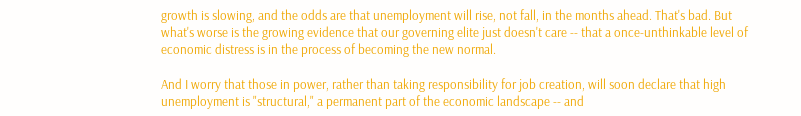growth is slowing, and the odds are that unemployment will rise, not fall, in the months ahead. That's bad. But what's worse is the growing evidence that our governing elite just doesn't care -- that a once-unthinkable level of economic distress is in the process of becoming the new normal.

And I worry that those in power, rather than taking responsibility for job creation, will soon declare that high unemployment is "structural," a permanent part of the economic landscape -- and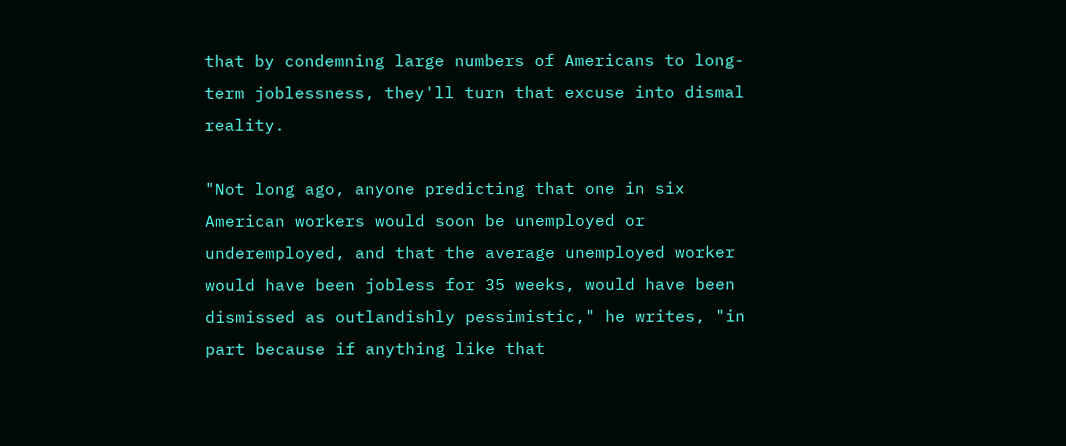that by condemning large numbers of Americans to long-term joblessness, they'll turn that excuse into dismal reality.

"Not long ago, anyone predicting that one in six American workers would soon be unemployed or underemployed, and that the average unemployed worker would have been jobless for 35 weeks, would have been dismissed as outlandishly pessimistic," he writes, "in part because if anything like that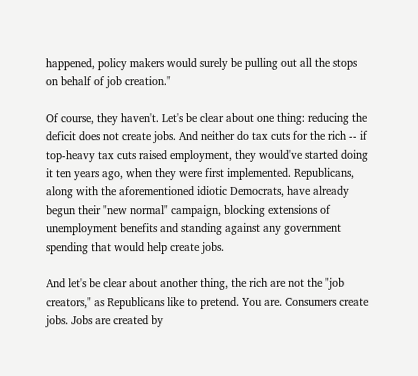happened, policy makers would surely be pulling out all the stops on behalf of job creation."

Of course, they haven't. Let's be clear about one thing: reducing the deficit does not create jobs. And neither do tax cuts for the rich -- if top-heavy tax cuts raised employment, they would've started doing it ten years ago, when they were first implemented. Republicans, along with the aforementioned idiotic Democrats, have already begun their "new normal" campaign, blocking extensions of unemployment benefits and standing against any government spending that would help create jobs.

And let's be clear about another thing, the rich are not the "job creators," as Republicans like to pretend. You are. Consumers create jobs. Jobs are created by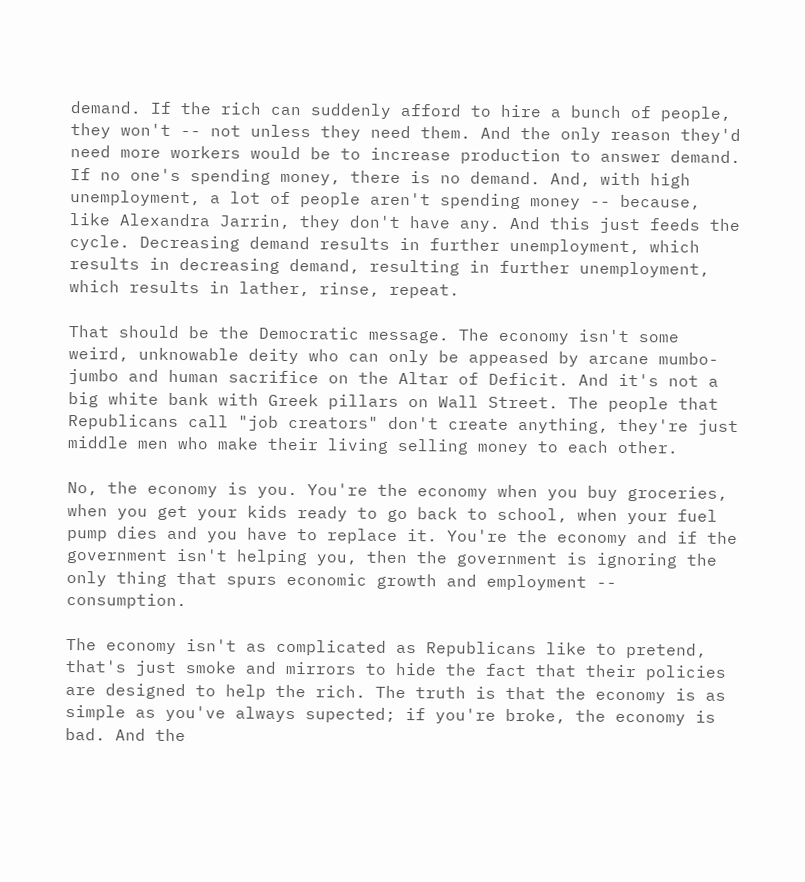demand. If the rich can suddenly afford to hire a bunch of people, they won't -- not unless they need them. And the only reason they'd need more workers would be to increase production to answer demand. If no one's spending money, there is no demand. And, with high unemployment, a lot of people aren't spending money -- because, like Alexandra Jarrin, they don't have any. And this just feeds the cycle. Decreasing demand results in further unemployment, which results in decreasing demand, resulting in further unemployment, which results in lather, rinse, repeat.

That should be the Democratic message. The economy isn't some weird, unknowable deity who can only be appeased by arcane mumbo-jumbo and human sacrifice on the Altar of Deficit. And it's not a big white bank with Greek pillars on Wall Street. The people that Republicans call "job creators" don't create anything, they're just middle men who make their living selling money to each other.

No, the economy is you. You're the economy when you buy groceries, when you get your kids ready to go back to school, when your fuel pump dies and you have to replace it. You're the economy and if the government isn't helping you, then the government is ignoring the only thing that spurs economic growth and employment -- consumption.

The economy isn't as complicated as Republicans like to pretend, that's just smoke and mirrors to hide the fact that their policies are designed to help the rich. The truth is that the economy is as simple as you've always supected; if you're broke, the economy is bad. And the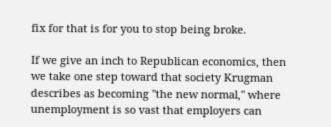fix for that is for you to stop being broke.

If we give an inch to Republican economics, then we take one step toward that society Krugman describes as becoming "the new normal," where unemployment is so vast that employers can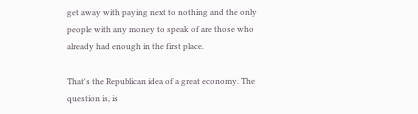get away with paying next to nothing and the only people with any money to speak of are those who already had enough in the first place.

That's the Republican idea of a great economy. The question is, is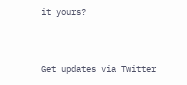it yours?


Get updates via Twitter